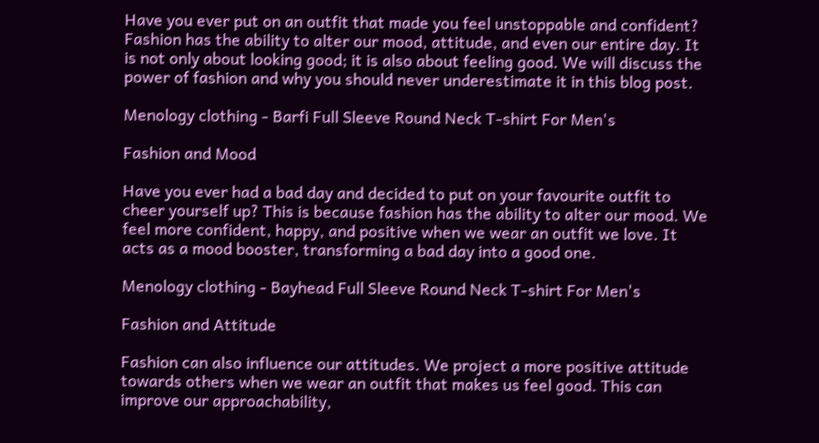Have you ever put on an outfit that made you feel unstoppable and confident? Fashion has the ability to alter our mood, attitude, and even our entire day. It is not only about looking good; it is also about feeling good. We will discuss the power of fashion and why you should never underestimate it in this blog post.

Menology clothing - Barfi Full Sleeve Round Neck T-shirt For Men's

Fashion and Mood

Have you ever had a bad day and decided to put on your favourite outfit to cheer yourself up? This is because fashion has the ability to alter our mood. We feel more confident, happy, and positive when we wear an outfit we love. It acts as a mood booster, transforming a bad day into a good one.

Menology clothing - Bayhead Full Sleeve Round Neck T-shirt For Men's

Fashion and Attitude

Fashion can also influence our attitudes. We project a more positive attitude towards others when we wear an outfit that makes us feel good. This can improve our approachability,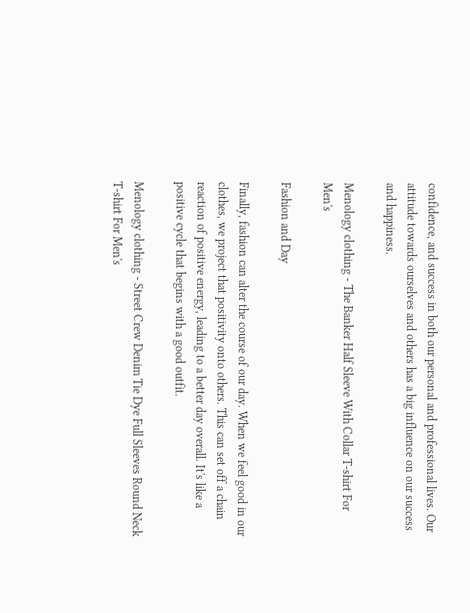confidence, and success in both our personal and professional lives. Our attitude towards ourselves and others has a big influence on our success and happiness.

Menology clothing - The Banker Half Sleeve With Collar T-shirt For Men's

Fashion and Day

Finally, fashion can alter the course of our day. When we feel good in our clothes, we project that positivity onto others. This can set off a chain reaction of positive energy, leading to a better day overall. It's like a positive cycle that begins with a good outfit.

Menology clothing - Street Crew Denim Tie Dye Full Sleeves Round Neck T-shirt For Men's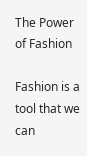The Power of Fashion

Fashion is a tool that we can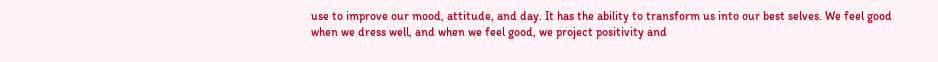use to improve our mood, attitude, and day. It has the ability to transform us into our best selves. We feel good when we dress well, and when we feel good, we project positivity and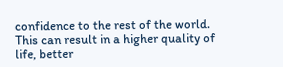confidence to the rest of the world. This can result in a higher quality of life, better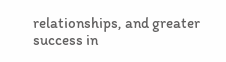relationships, and greater success in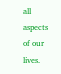all aspects of our lives.